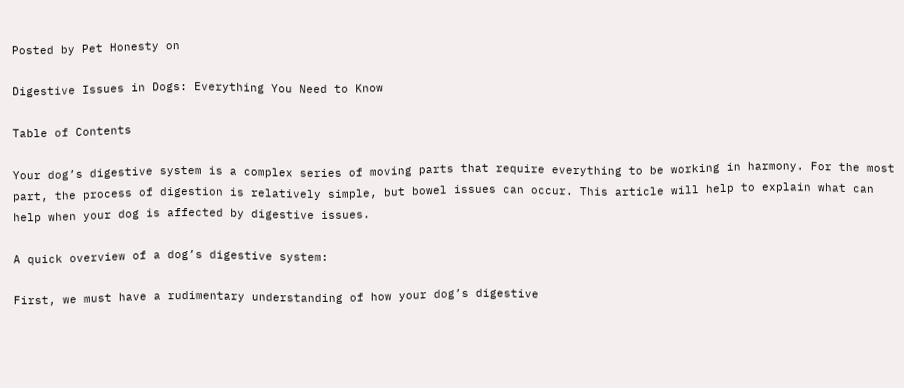Posted by Pet Honesty on

Digestive Issues in Dogs: Everything You Need to Know

Table of Contents

Your dog’s digestive system is a complex series of moving parts that require everything to be working in harmony. For the most part, the process of digestion is relatively simple, but bowel issues can occur. This article will help to explain what can help when your dog is affected by digestive issues.

A quick overview of a dog’s digestive system:

First, we must have a rudimentary understanding of how your dog’s digestive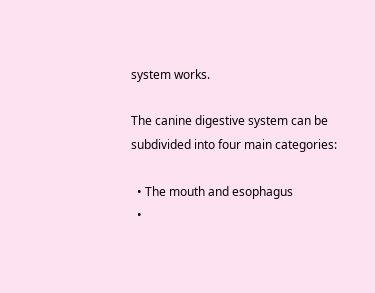system works.

The canine digestive system can be subdivided into four main categories:

  • The mouth and esophagus
  •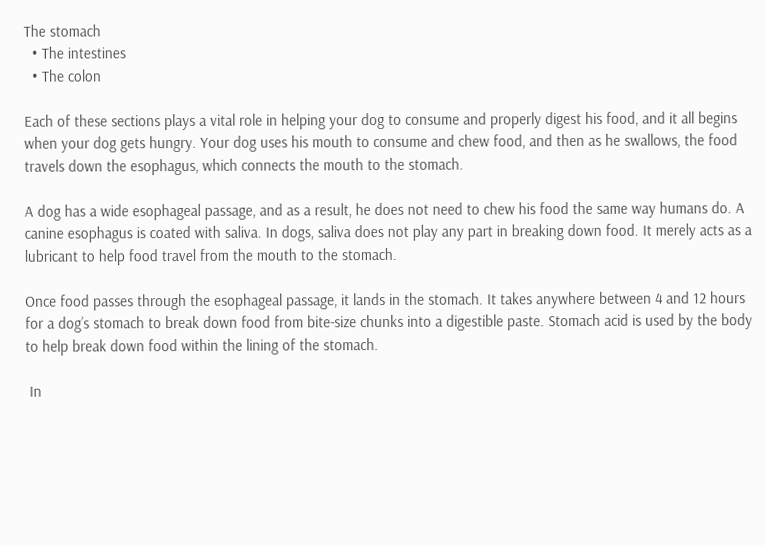The stomach
  • The intestines
  • The colon

Each of these sections plays a vital role in helping your dog to consume and properly digest his food, and it all begins when your dog gets hungry. Your dog uses his mouth to consume and chew food, and then as he swallows, the food travels down the esophagus, which connects the mouth to the stomach.

A dog has a wide esophageal passage, and as a result, he does not need to chew his food the same way humans do. A canine esophagus is coated with saliva. In dogs, saliva does not play any part in breaking down food. It merely acts as a lubricant to help food travel from the mouth to the stomach.

Once food passes through the esophageal passage, it lands in the stomach. It takes anywhere between 4 and 12 hours for a dog’s stomach to break down food from bite-size chunks into a digestible paste. Stomach acid is used by the body to help break down food within the lining of the stomach.

 In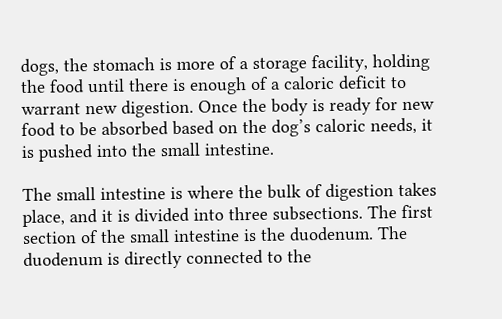dogs, the stomach is more of a storage facility, holding the food until there is enough of a caloric deficit to warrant new digestion. Once the body is ready for new food to be absorbed based on the dog’s caloric needs, it is pushed into the small intestine.

The small intestine is where the bulk of digestion takes place, and it is divided into three subsections. The first section of the small intestine is the duodenum. The duodenum is directly connected to the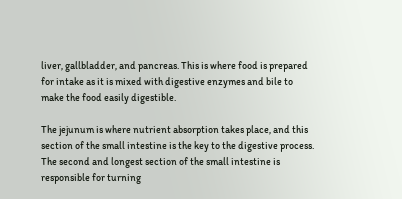liver, gallbladder, and pancreas. This is where food is prepared for intake as it is mixed with digestive enzymes and bile to make the food easily digestible.

The jejunum is where nutrient absorption takes place, and this section of the small intestine is the key to the digestive process. The second and longest section of the small intestine is responsible for turning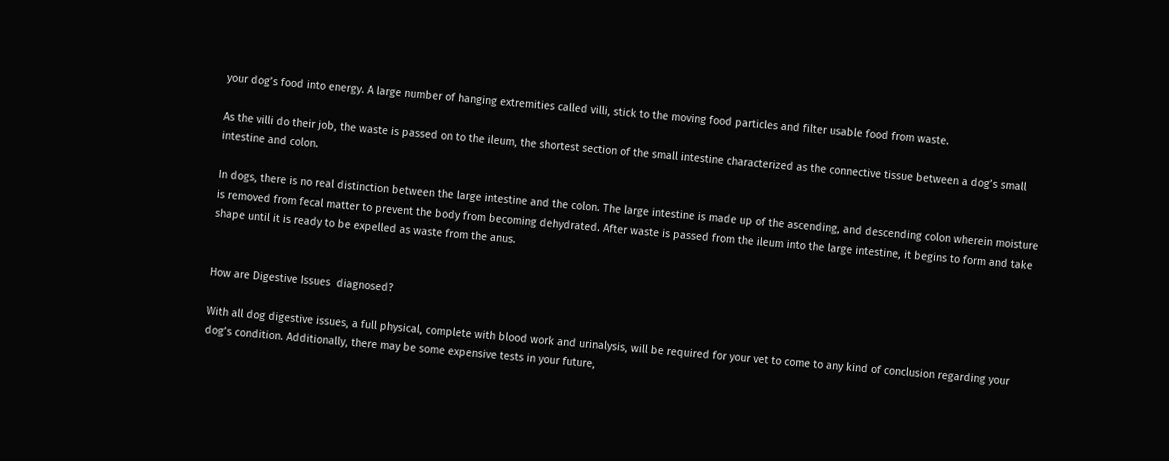your dog’s food into energy. A large number of hanging extremities called villi, stick to the moving food particles and filter usable food from waste.

As the villi do their job, the waste is passed on to the ileum, the shortest section of the small intestine characterized as the connective tissue between a dog’s small intestine and colon.

In dogs, there is no real distinction between the large intestine and the colon. The large intestine is made up of the ascending, and descending colon wherein moisture is removed from fecal matter to prevent the body from becoming dehydrated. After waste is passed from the ileum into the large intestine, it begins to form and take shape until it is ready to be expelled as waste from the anus.


How are Digestive Issues  diagnosed?

With all dog digestive issues, a full physical, complete with blood work and urinalysis, will be required for your vet to come to any kind of conclusion regarding your dog’s condition. Additionally, there may be some expensive tests in your future,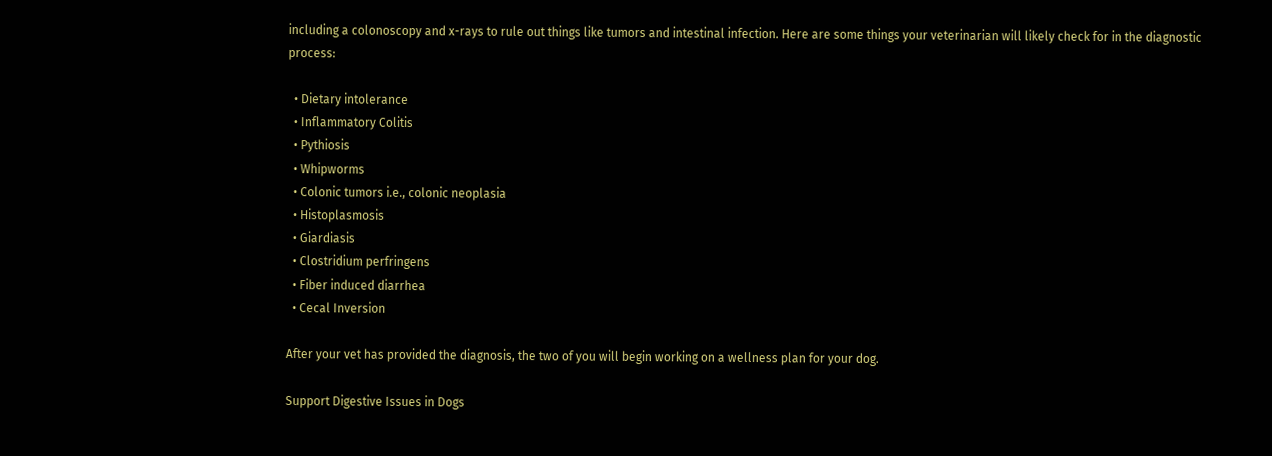including a colonoscopy and x-rays to rule out things like tumors and intestinal infection. Here are some things your veterinarian will likely check for in the diagnostic process:

  • Dietary intolerance
  • Inflammatory Colitis
  • Pythiosis
  • Whipworms
  • Colonic tumors i.e., colonic neoplasia
  • Histoplasmosis
  • Giardiasis
  • Clostridium perfringens
  • Fiber induced diarrhea
  • Cecal Inversion

After your vet has provided the diagnosis, the two of you will begin working on a wellness plan for your dog.

Support Digestive Issues in Dogs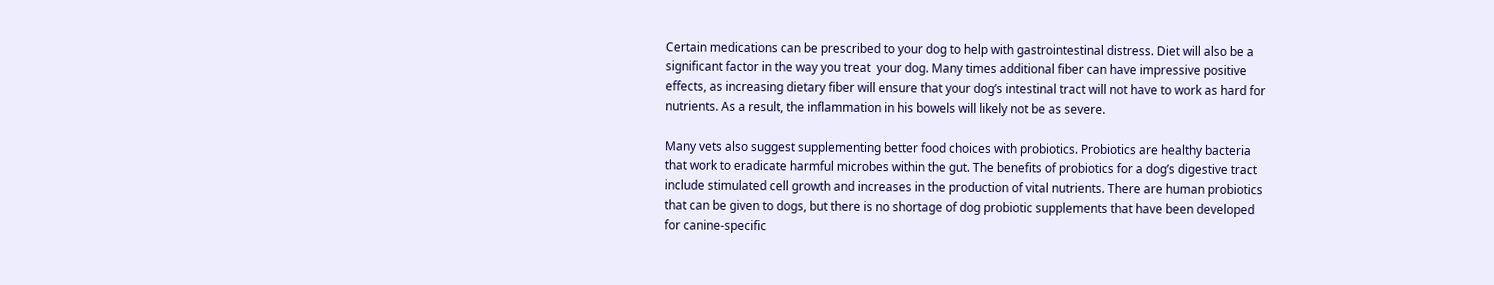Certain medications can be prescribed to your dog to help with gastrointestinal distress. Diet will also be a significant factor in the way you treat  your dog. Many times additional fiber can have impressive positive effects, as increasing dietary fiber will ensure that your dog’s intestinal tract will not have to work as hard for nutrients. As a result, the inflammation in his bowels will likely not be as severe.

Many vets also suggest supplementing better food choices with probiotics. Probiotics are healthy bacteria that work to eradicate harmful microbes within the gut. The benefits of probiotics for a dog’s digestive tract include stimulated cell growth and increases in the production of vital nutrients. There are human probiotics that can be given to dogs, but there is no shortage of dog probiotic supplements that have been developed for canine-specific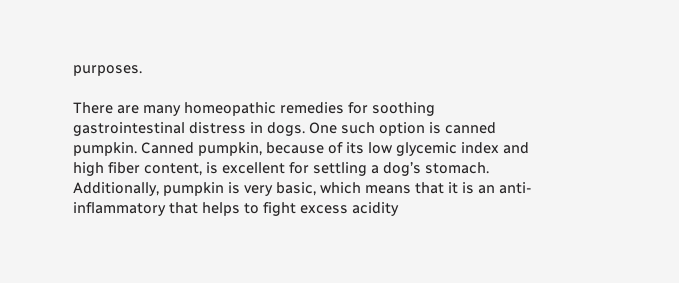purposes.

There are many homeopathic remedies for soothing gastrointestinal distress in dogs. One such option is canned pumpkin. Canned pumpkin, because of its low glycemic index and high fiber content, is excellent for settling a dog’s stomach. Additionally, pumpkin is very basic, which means that it is an anti-inflammatory that helps to fight excess acidity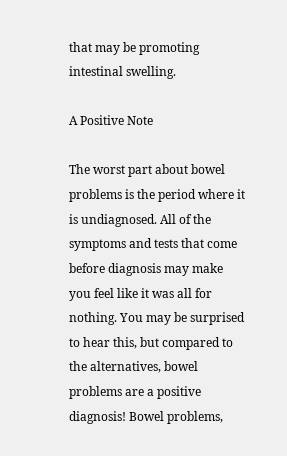that may be promoting intestinal swelling.

A Positive Note

The worst part about bowel problems is the period where it is undiagnosed. All of the symptoms and tests that come before diagnosis may make you feel like it was all for nothing. You may be surprised to hear this, but compared to the alternatives, bowel problems are a positive diagnosis! Bowel problems,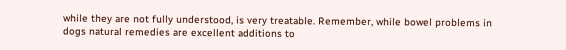while they are not fully understood, is very treatable. Remember, while bowel problems in dogs natural remedies are excellent additions to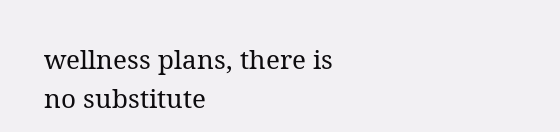wellness plans, there is no substitute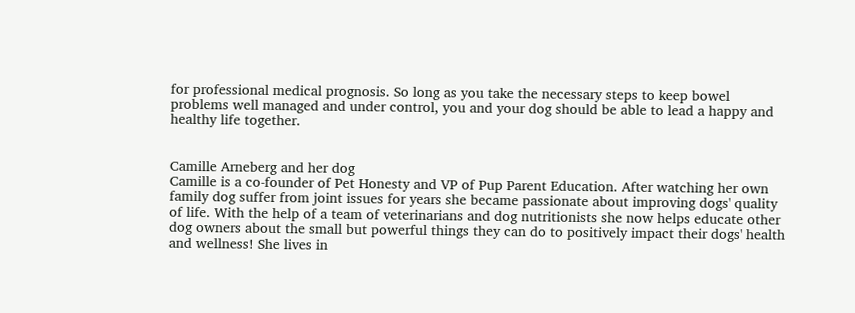for professional medical prognosis. So long as you take the necessary steps to keep bowel problems well managed and under control, you and your dog should be able to lead a happy and healthy life together.


Camille Arneberg and her dog
Camille is a co-founder of Pet Honesty and VP of Pup Parent Education. After watching her own family dog suffer from joint issues for years she became passionate about improving dogs' quality of life. With the help of a team of veterinarians and dog nutritionists she now helps educate other dog owners about the small but powerful things they can do to positively impact their dogs' health and wellness! She lives in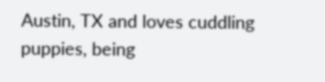Austin, TX and loves cuddling puppies, being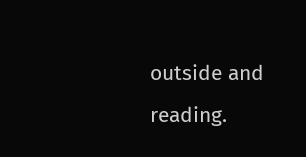outside and reading.